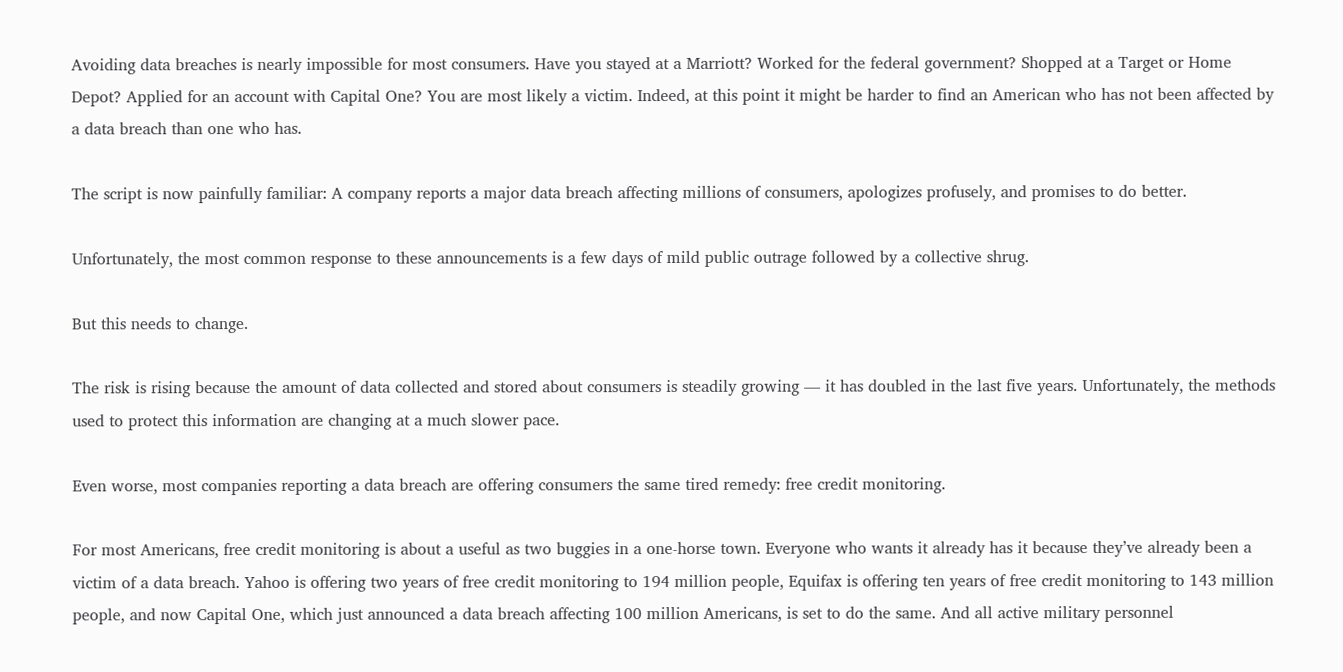Avoiding data breaches is nearly impossible for most consumers. Have you stayed at a Marriott? Worked for the federal government? Shopped at a Target or Home Depot? Applied for an account with Capital One? You are most likely a victim. Indeed, at this point it might be harder to find an American who has not been affected by a data breach than one who has.

The script is now painfully familiar: A company reports a major data breach affecting millions of consumers, apologizes profusely, and promises to do better.

Unfortunately, the most common response to these announcements is a few days of mild public outrage followed by a collective shrug.

But this needs to change.

The risk is rising because the amount of data collected and stored about consumers is steadily growing — it has doubled in the last five years. Unfortunately, the methods used to protect this information are changing at a much slower pace.

Even worse, most companies reporting a data breach are offering consumers the same tired remedy: free credit monitoring.

For most Americans, free credit monitoring is about a useful as two buggies in a one-horse town. Everyone who wants it already has it because they’ve already been a victim of a data breach. Yahoo is offering two years of free credit monitoring to 194 million people, Equifax is offering ten years of free credit monitoring to 143 million people, and now Capital One, which just announced a data breach affecting 100 million Americans, is set to do the same. And all active military personnel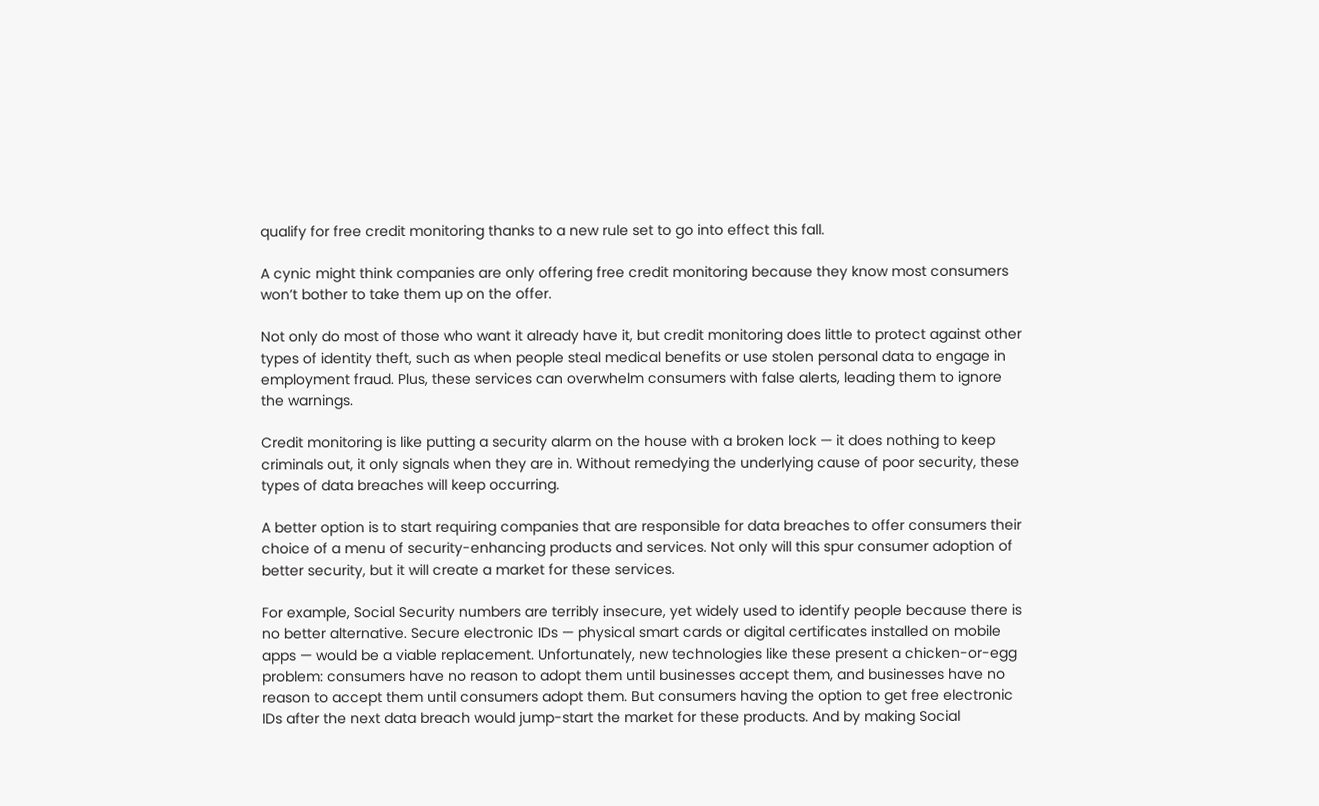qualify for free credit monitoring thanks to a new rule set to go into effect this fall.

A cynic might think companies are only offering free credit monitoring because they know most consumers won’t bother to take them up on the offer.

Not only do most of those who want it already have it, but credit monitoring does little to protect against other types of identity theft, such as when people steal medical benefits or use stolen personal data to engage in employment fraud. Plus, these services can overwhelm consumers with false alerts, leading them to ignore the warnings.

Credit monitoring is like putting a security alarm on the house with a broken lock — it does nothing to keep criminals out, it only signals when they are in. Without remedying the underlying cause of poor security, these types of data breaches will keep occurring.

A better option is to start requiring companies that are responsible for data breaches to offer consumers their choice of a menu of security-enhancing products and services. Not only will this spur consumer adoption of better security, but it will create a market for these services.

For example, Social Security numbers are terribly insecure, yet widely used to identify people because there is no better alternative. Secure electronic IDs — physical smart cards or digital certificates installed on mobile apps — would be a viable replacement. Unfortunately, new technologies like these present a chicken-or-egg problem: consumers have no reason to adopt them until businesses accept them, and businesses have no reason to accept them until consumers adopt them. But consumers having the option to get free electronic IDs after the next data breach would jump-start the market for these products. And by making Social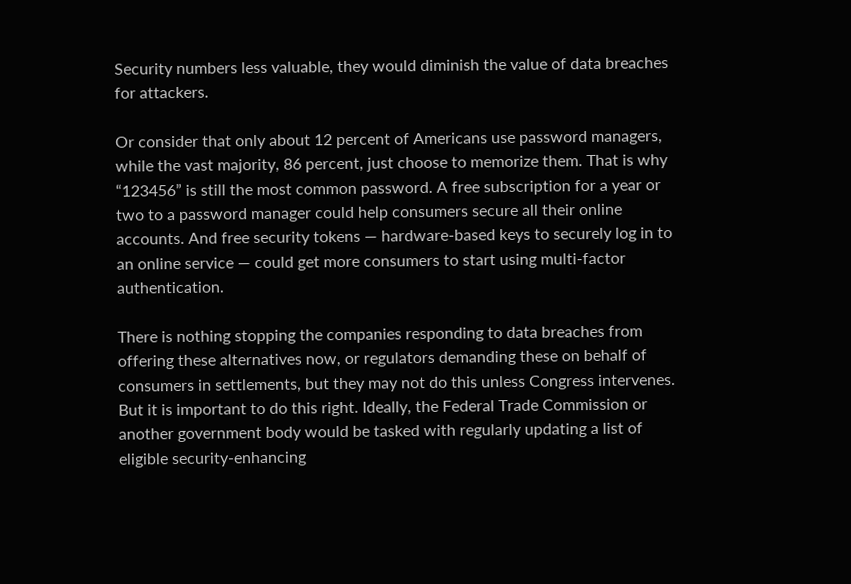Security numbers less valuable, they would diminish the value of data breaches for attackers.

Or consider that only about 12 percent of Americans use password managers, while the vast majority, 86 percent, just choose to memorize them. That is why “123456” is still the most common password. A free subscription for a year or two to a password manager could help consumers secure all their online accounts. And free security tokens — hardware-based keys to securely log in to an online service — could get more consumers to start using multi-factor authentication.

There is nothing stopping the companies responding to data breaches from offering these alternatives now, or regulators demanding these on behalf of consumers in settlements, but they may not do this unless Congress intervenes. But it is important to do this right. Ideally, the Federal Trade Commission or another government body would be tasked with regularly updating a list of eligible security-enhancing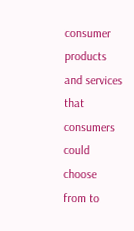consumer products and services that consumers could choose from to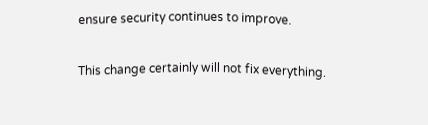ensure security continues to improve.

This change certainly will not fix everything.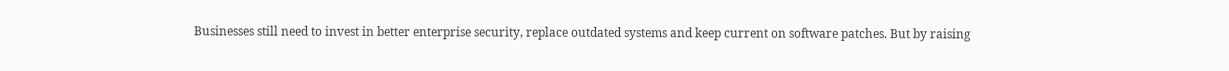Businesses still need to invest in better enterprise security, replace outdated systems and keep current on software patches. But by raising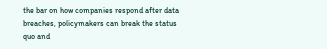the bar on how companies respond after data breaches, policymakers can break the status quo and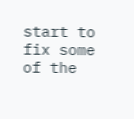start to fix some of the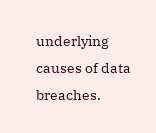underlying causes of data breaches.